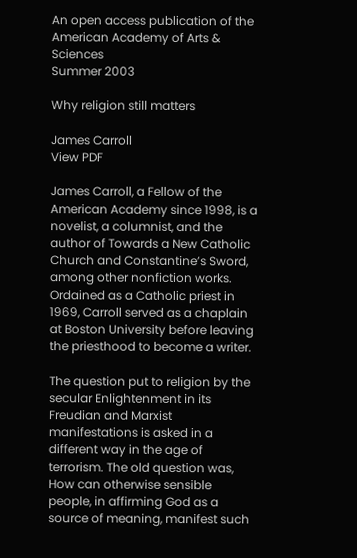An open access publication of the American Academy of Arts & Sciences
Summer 2003

Why religion still matters

James Carroll
View PDF

James Carroll, a Fellow of the American Academy since 1998, is a novelist, a columnist, and the author of Towards a New Catholic Church and Constantine’s Sword, among other nonfiction works. Ordained as a Catholic priest in 1969, Carroll served as a chaplain at Boston University before leaving the priesthood to become a writer.

The question put to religion by the secular Enlightenment in its Freudian and Marxist manifestations is asked in a different way in the age of terrorism. The old question was, How can otherwise sensible people, in affirming God as a source of meaning, manifest such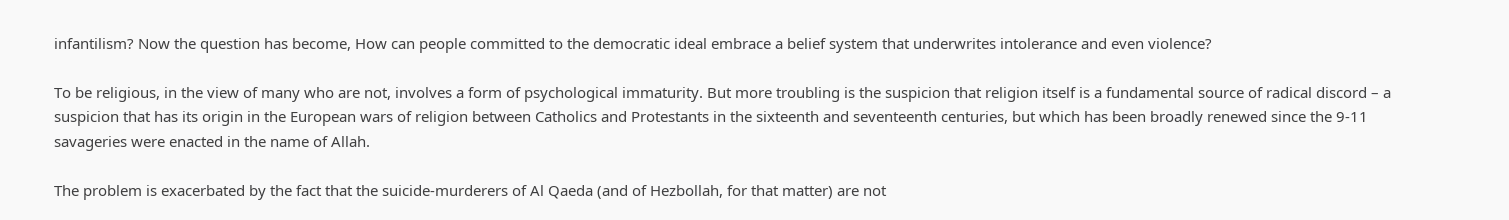infantilism? Now the question has become, How can people committed to the democratic ideal embrace a belief system that underwrites intolerance and even violence?

To be religious, in the view of many who are not, involves a form of psychological immaturity. But more troubling is the suspicion that religion itself is a fundamental source of radical discord – a suspicion that has its origin in the European wars of religion between Catholics and Protestants in the sixteenth and seventeenth centuries, but which has been broadly renewed since the 9-11 savageries were enacted in the name of Allah.

The problem is exacerbated by the fact that the suicide-murderers of Al Qaeda (and of Hezbollah, for that matter) are not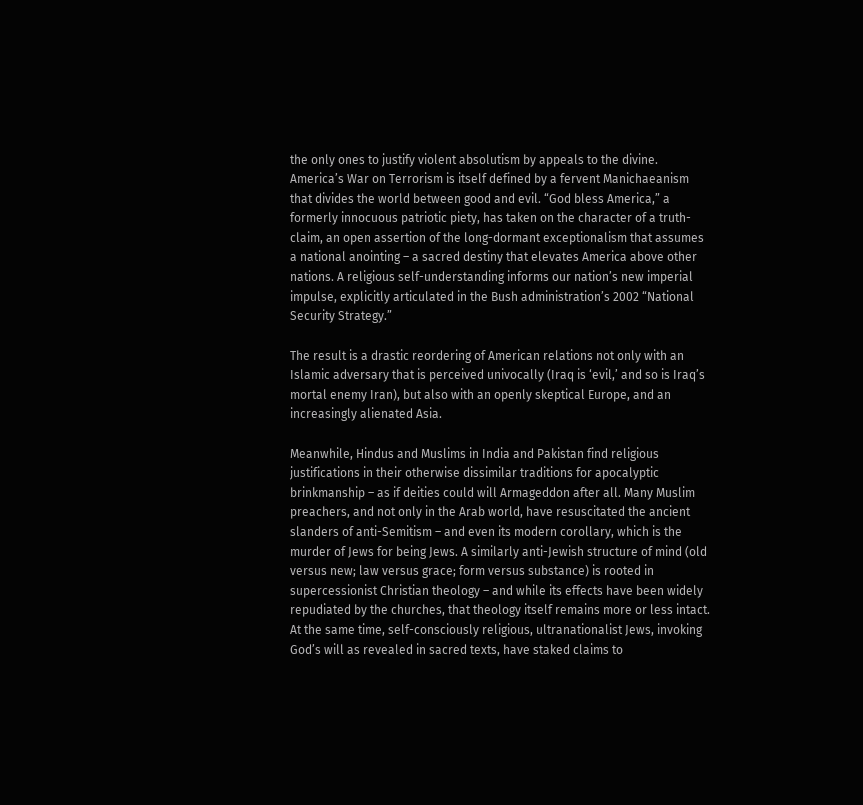the only ones to justify violent absolutism by appeals to the divine. America’s War on Terrorism is itself defined by a fervent Manichaeanism that divides the world between good and evil. “God bless America,” a formerly innocuous patriotic piety, has taken on the character of a truth-claim, an open assertion of the long-dormant exceptionalism that assumes a national anointing – a sacred destiny that elevates America above other nations. A religious self-understanding informs our nation’s new imperial impulse, explicitly articulated in the Bush administration’s 2002 “National Security Strategy.”

The result is a drastic reordering of American relations not only with an Islamic adversary that is perceived univocally (Iraq is ‘evil,’ and so is Iraq’s mortal enemy Iran), but also with an openly skeptical Europe, and an increasingly alienated Asia.

Meanwhile, Hindus and Muslims in India and Pakistan find religious justifications in their otherwise dissimilar traditions for apocalyptic brinkmanship – as if deities could will Armageddon after all. Many Muslim preachers, and not only in the Arab world, have resuscitated the ancient slanders of anti-Semitism – and even its modern corollary, which is the murder of Jews for being Jews. A similarly anti-Jewish structure of mind (old versus new; law versus grace; form versus substance) is rooted in supercessionist Christian theology – and while its effects have been widely repudiated by the churches, that theology itself remains more or less intact. At the same time, self-consciously religious, ultranationalist Jews, invoking God’s will as revealed in sacred texts, have staked claims to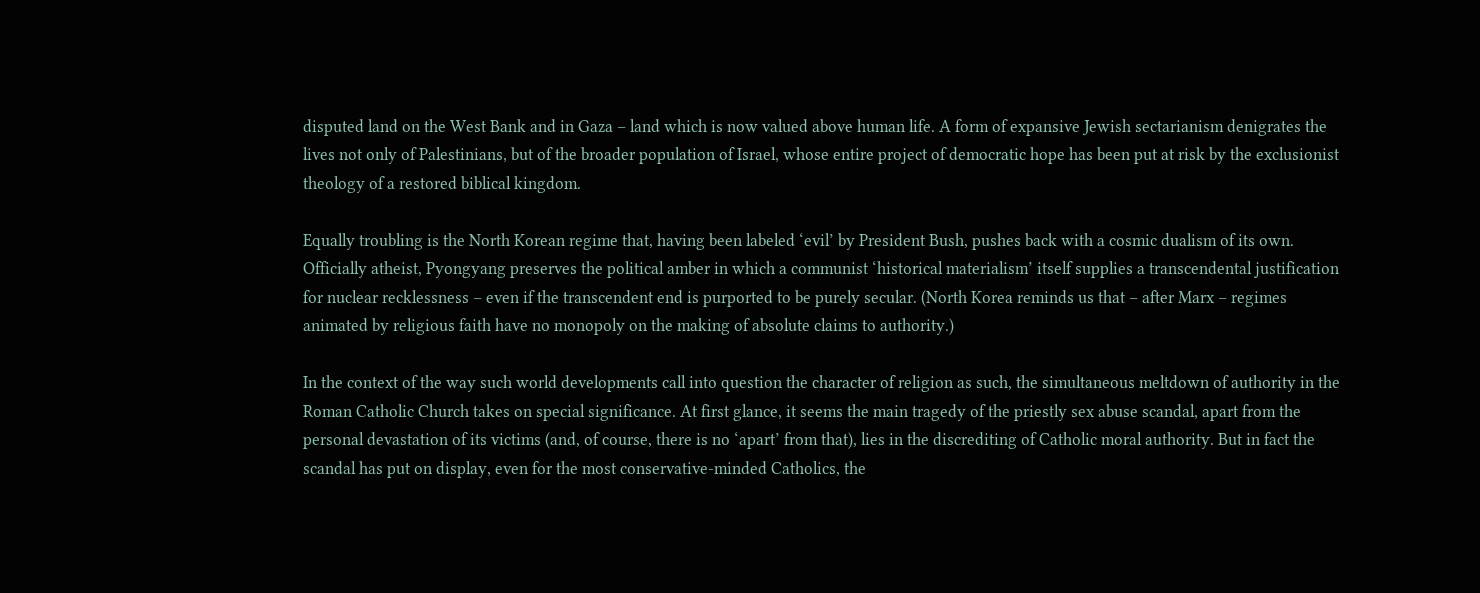disputed land on the West Bank and in Gaza – land which is now valued above human life. A form of expansive Jewish sectarianism denigrates the lives not only of Palestinians, but of the broader population of Israel, whose entire project of democratic hope has been put at risk by the exclusionist theology of a restored biblical kingdom.

Equally troubling is the North Korean regime that, having been labeled ‘evil’ by President Bush, pushes back with a cosmic dualism of its own. Officially atheist, Pyongyang preserves the political amber in which a communist ‘historical materialism’ itself supplies a transcendental justification for nuclear recklessness – even if the transcendent end is purported to be purely secular. (North Korea reminds us that – after Marx – regimes animated by religious faith have no monopoly on the making of absolute claims to authority.)

In the context of the way such world developments call into question the character of religion as such, the simultaneous meltdown of authority in the Roman Catholic Church takes on special significance. At first glance, it seems the main tragedy of the priestly sex abuse scandal, apart from the personal devastation of its victims (and, of course, there is no ‘apart’ from that), lies in the discrediting of Catholic moral authority. But in fact the scandal has put on display, even for the most conservative-minded Catholics, the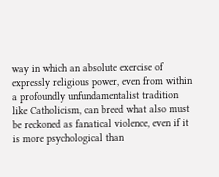way in which an absolute exercise of expressly religious power, even from within a profoundly unfundamentalist tradition like Catholicism, can breed what also must be reckoned as fanatical violence, even if it is more psychological than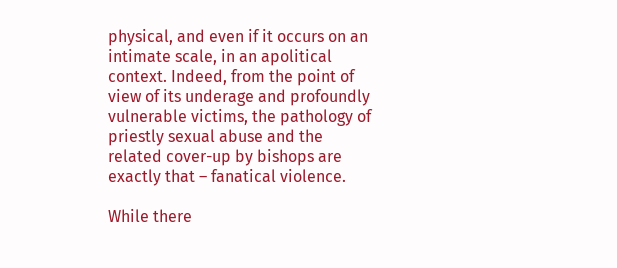physical, and even if it occurs on an intimate scale, in an apolitical context. Indeed, from the point of view of its underage and profoundly vulnerable victims, the pathology of priestly sexual abuse and the related cover-up by bishops are exactly that – fanatical violence.

While there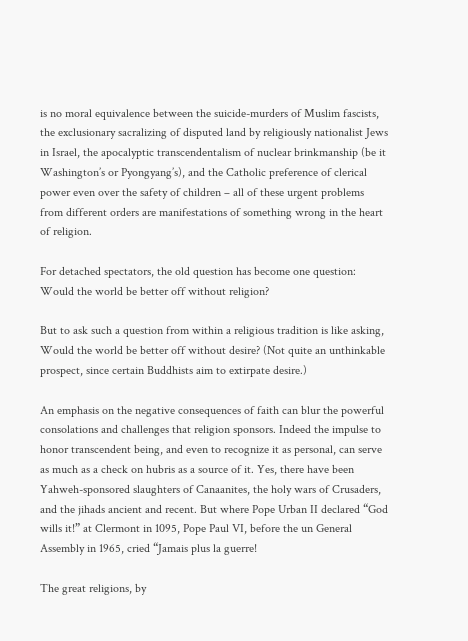is no moral equivalence between the suicide-murders of Muslim fascists, the exclusionary sacralizing of disputed land by religiously nationalist Jews in Israel, the apocalyptic transcendentalism of nuclear brinkmanship (be it Washington’s or Pyongyang’s), and the Catholic preference of clerical power even over the safety of children – all of these urgent problems from different orders are manifestations of something wrong in the heart of religion.

For detached spectators, the old question has become one question: Would the world be better off without religion?

But to ask such a question from within a religious tradition is like asking, Would the world be better off without desire? (Not quite an unthinkable prospect, since certain Buddhists aim to extirpate desire.)

An emphasis on the negative consequences of faith can blur the powerful consolations and challenges that religion sponsors. Indeed the impulse to honor transcendent being, and even to recognize it as personal, can serve as much as a check on hubris as a source of it. Yes, there have been Yahweh-sponsored slaughters of Canaanites, the holy wars of Crusaders, and the jihads ancient and recent. But where Pope Urban II declared “God wills it!” at Clermont in 1095, Pope Paul VI, before the un General Assembly in 1965, cried “Jamais plus la guerre!

The great religions, by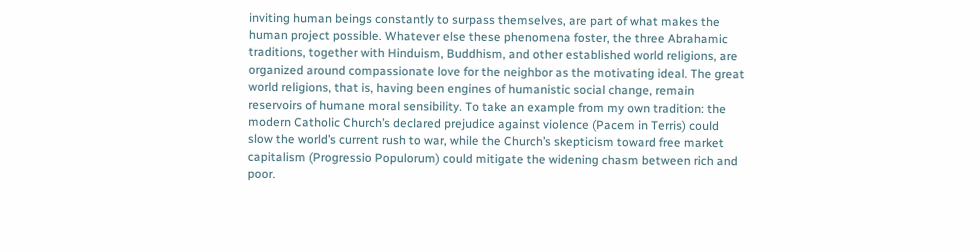inviting human beings constantly to surpass themselves, are part of what makes the human project possible. Whatever else these phenomena foster, the three Abrahamic traditions, together with Hinduism, Buddhism, and other established world religions, are organized around compassionate love for the neighbor as the motivating ideal. The great world religions, that is, having been engines of humanistic social change, remain reservoirs of humane moral sensibility. To take an example from my own tradition: the modern Catholic Church’s declared prejudice against violence (Pacem in Terris) could slow the world’s current rush to war, while the Church’s skepticism toward free market capitalism (Progressio Populorum) could mitigate the widening chasm between rich and poor.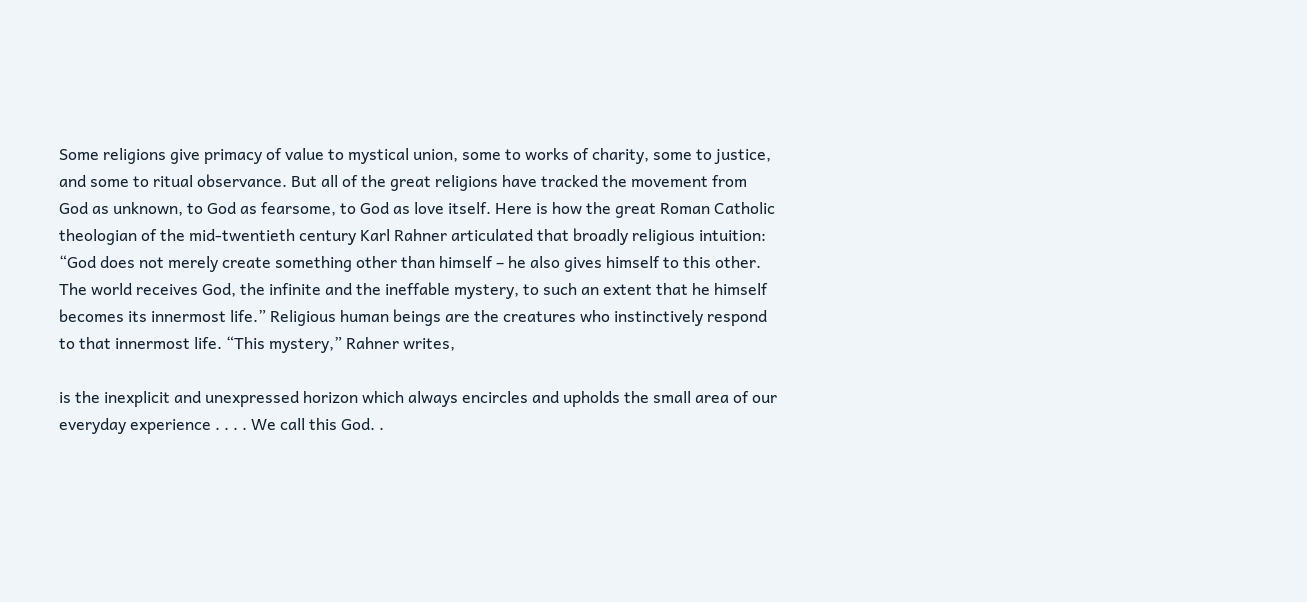Some religions give primacy of value to mystical union, some to works of charity, some to justice, and some to ritual observance. But all of the great religions have tracked the movement from God as unknown, to God as fearsome, to God as love itself. Here is how the great Roman Catholic theologian of the mid-twentieth century Karl Rahner articulated that broadly religious intuition: “God does not merely create something other than himself – he also gives himself to this other. The world receives God, the infinite and the ineffable mystery, to such an extent that he himself becomes its innermost life.” Religious human beings are the creatures who instinctively respond to that innermost life. “This mystery,” Rahner writes,

is the inexplicit and unexpressed horizon which always encircles and upholds the small area of our everyday experience . . . . We call this God. .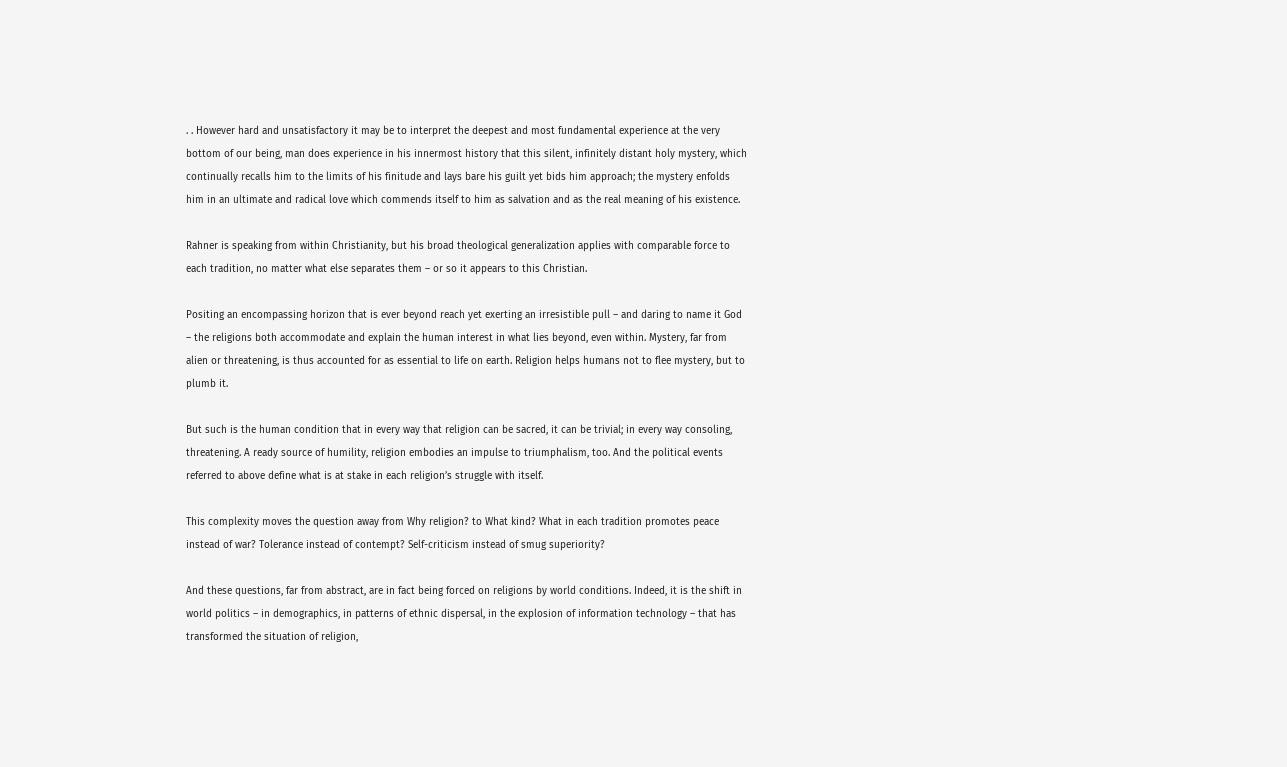. . However hard and unsatisfactory it may be to interpret the deepest and most fundamental experience at the very bottom of our being, man does experience in his innermost history that this silent, infinitely distant holy mystery, which continually recalls him to the limits of his finitude and lays bare his guilt yet bids him approach; the mystery enfolds him in an ultimate and radical love which commends itself to him as salvation and as the real meaning of his existence.

Rahner is speaking from within Christianity, but his broad theological generalization applies with comparable force to each tradition, no matter what else separates them – or so it appears to this Christian.

Positing an encompassing horizon that is ever beyond reach yet exerting an irresistible pull – and daring to name it God – the religions both accommodate and explain the human interest in what lies beyond, even within. Mystery, far from alien or threatening, is thus accounted for as essential to life on earth. Religion helps humans not to flee mystery, but to plumb it.

But such is the human condition that in every way that religion can be sacred, it can be trivial; in every way consoling, threatening. A ready source of humility, religion embodies an impulse to triumphalism, too. And the political events referred to above define what is at stake in each religion’s struggle with itself.

This complexity moves the question away from Why religion? to What kind? What in each tradition promotes peace instead of war? Tolerance instead of contempt? Self-criticism instead of smug superiority?

And these questions, far from abstract, are in fact being forced on religions by world conditions. Indeed, it is the shift in world politics – in demographics, in patterns of ethnic dispersal, in the explosion of information technology – that has transformed the situation of religion,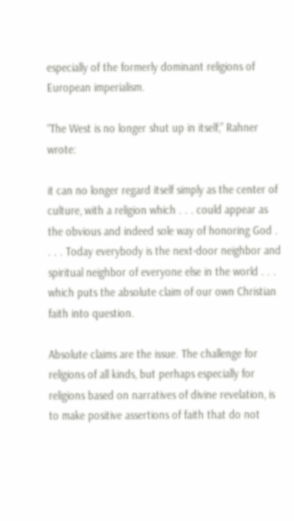especially of the formerly dominant religions of European imperialism.

“The West is no longer shut up in itself,” Rahner wrote:

it can no longer regard itself simply as the center of culture, with a religion which . . . could appear as the obvious and indeed sole way of honoring God . . . . Today everybody is the next-door neighbor and spiritual neighbor of everyone else in the world . . . which puts the absolute claim of our own Christian faith into question.

Absolute claims are the issue. The challenge for religions of all kinds, but perhaps especially for religions based on narratives of divine revelation, is to make positive assertions of faith that do not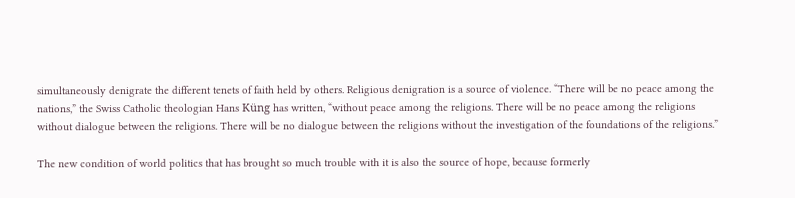simultaneously denigrate the different tenets of faith held by others. Religious denigration is a source of violence. “There will be no peace among the nations,” the Swiss Catholic theologian Hans Küng has written, “without peace among the religions. There will be no peace among the religions without dialogue between the religions. There will be no dialogue between the religions without the investigation of the foundations of the religions.”

The new condition of world politics that has brought so much trouble with it is also the source of hope, because formerly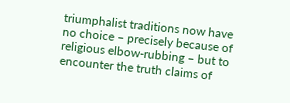triumphalist traditions now have no choice – precisely because of religious elbow-rubbing – but to encounter the truth claims of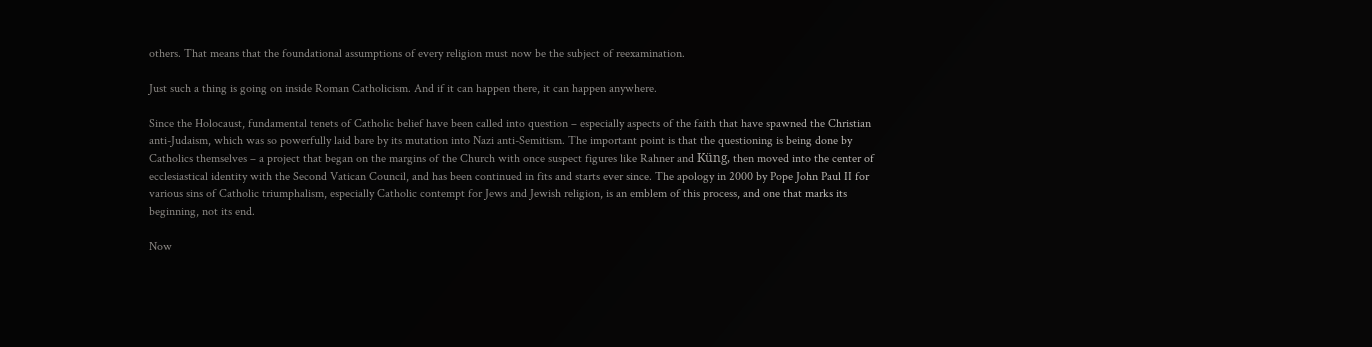others. That means that the foundational assumptions of every religion must now be the subject of reexamination.

Just such a thing is going on inside Roman Catholicism. And if it can happen there, it can happen anywhere.

Since the Holocaust, fundamental tenets of Catholic belief have been called into question – especially aspects of the faith that have spawned the Christian anti-Judaism, which was so powerfully laid bare by its mutation into Nazi anti-Semitism. The important point is that the questioning is being done by Catholics themselves – a project that began on the margins of the Church with once suspect figures like Rahner and Küng, then moved into the center of ecclesiastical identity with the Second Vatican Council, and has been continued in fits and starts ever since. The apology in 2000 by Pope John Paul II for various sins of Catholic triumphalism, especially Catholic contempt for Jews and Jewish religion, is an emblem of this process, and one that marks its beginning, not its end.

Now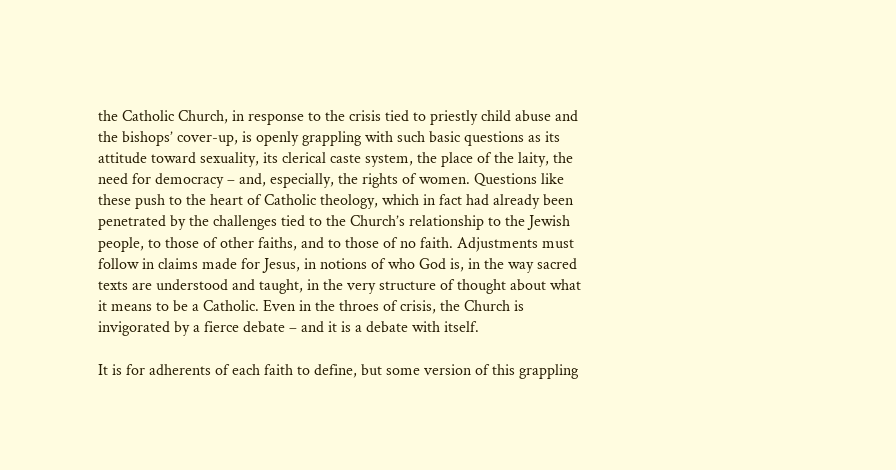the Catholic Church, in response to the crisis tied to priestly child abuse and the bishops’ cover-up, is openly grappling with such basic questions as its attitude toward sexuality, its clerical caste system, the place of the laity, the need for democracy – and, especially, the rights of women. Questions like these push to the heart of Catholic theology, which in fact had already been penetrated by the challenges tied to the Church’s relationship to the Jewish people, to those of other faiths, and to those of no faith. Adjustments must follow in claims made for Jesus, in notions of who God is, in the way sacred texts are understood and taught, in the very structure of thought about what it means to be a Catholic. Even in the throes of crisis, the Church is invigorated by a fierce debate – and it is a debate with itself.

It is for adherents of each faith to define, but some version of this grappling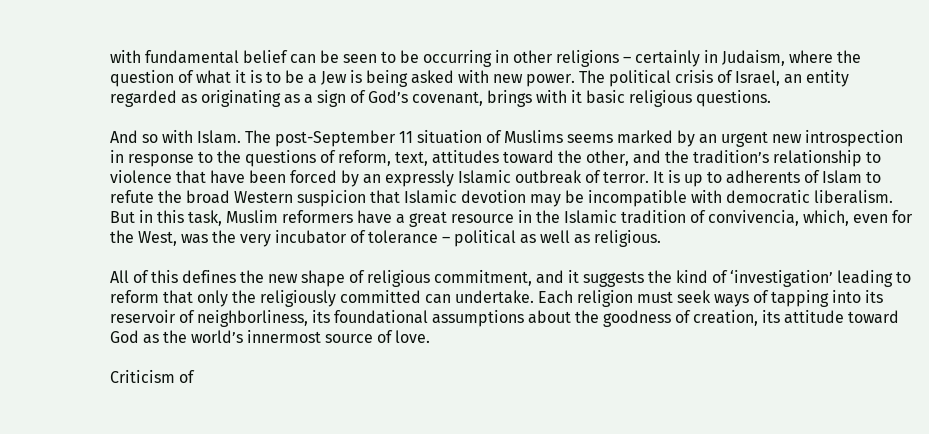with fundamental belief can be seen to be occurring in other religions – certainly in Judaism, where the question of what it is to be a Jew is being asked with new power. The political crisis of Israel, an entity regarded as originating as a sign of God’s covenant, brings with it basic religious questions.

And so with Islam. The post-September 11 situation of Muslims seems marked by an urgent new introspection in response to the questions of reform, text, attitudes toward the other, and the tradition’s relationship to violence that have been forced by an expressly Islamic outbreak of terror. It is up to adherents of Islam to refute the broad Western suspicion that Islamic devotion may be incompatible with democratic liberalism. But in this task, Muslim reformers have a great resource in the Islamic tradition of convivencia, which, even for the West, was the very incubator of tolerance – political as well as religious.

All of this defines the new shape of religious commitment, and it suggests the kind of ‘investigation’ leading to reform that only the religiously committed can undertake. Each religion must seek ways of tapping into its reservoir of neighborliness, its foundational assumptions about the goodness of creation, its attitude toward God as the world’s innermost source of love.

Criticism of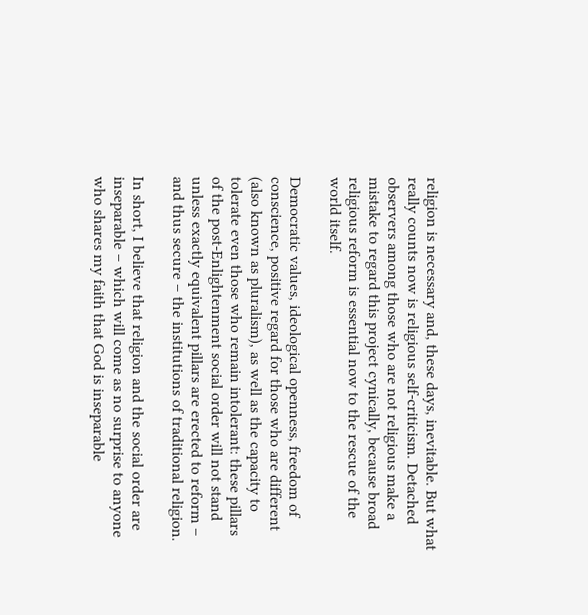religion is necessary and, these days, inevitable. But what really counts now is religious self-criticism. Detached observers among those who are not religious make a mistake to regard this project cynically, because broad religious reform is essential now to the rescue of the world itself.

Democratic values, ideological openness, freedom of conscience, positive regard for those who are different (also known as pluralism), as well as the capacity to tolerate even those who remain intolerant: these pillars of the post-Enlightenment social order will not stand unless exactly equivalent pillars are erected to reform – and thus secure – the institutions of traditional religion.

In short, I believe that religion and the social order are inseparable – which will come as no surprise to anyone who shares my faith that God is inseparable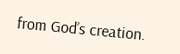from God’s creation.